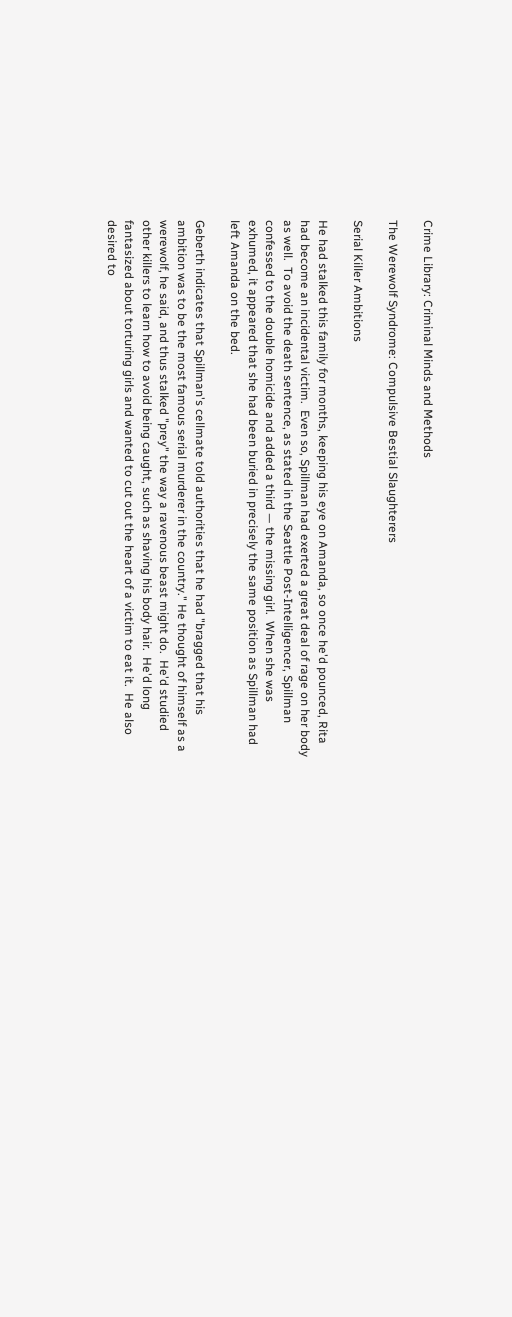Crime Library: Criminal Minds and Methods

The Werewolf Syndrome: Compulsive Bestial Slaughterers

Serial Killer Ambitions

He had stalked this family for months, keeping his eye on Amanda, so once he'd pounced, Rita had become an incidental victim.  Even so, Spillman had exerted a great deal of rage on her body as well.  To avoid the death sentence, as stated in the Seattle Post-Intelligencer, Spillman confessed to the double homicide and added a third — the missing girl.  When she was exhumed, it appeared that she had been buried in precisely the same position as Spillman had left Amanda on the bed.

Geberth indicates that Spillman's cellmate told authorities that he had "bragged that his ambition was to be the most famous serial murderer in the country." He thought of himself as a werewolf, he said, and thus stalked "prey" the way a ravenous beast might do.  He'd studied other killers to learn how to avoid being caught, such as shaving his body hair.  He'd long fantasized about torturing girls and wanted to cut out the heart of a victim to eat it.  He also desired to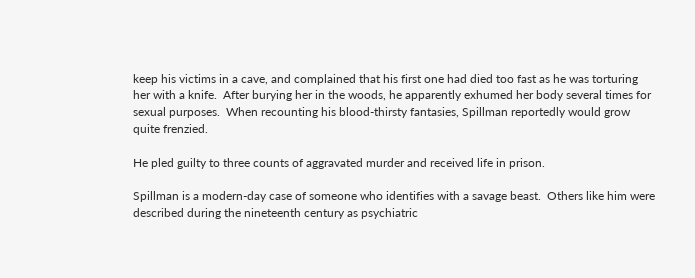keep his victims in a cave, and complained that his first one had died too fast as he was torturing her with a knife.  After burying her in the woods, he apparently exhumed her body several times for sexual purposes.  When recounting his blood-thirsty fantasies, Spillman reportedly would grow quite frenzied.

He pled guilty to three counts of aggravated murder and received life in prison.

Spillman is a modern-day case of someone who identifies with a savage beast.  Others like him were described during the nineteenth century as psychiatric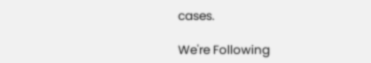cases.

We're Following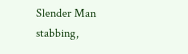Slender Man stabbing,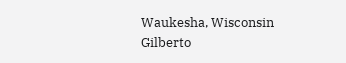Waukesha, Wisconsin
Gilberto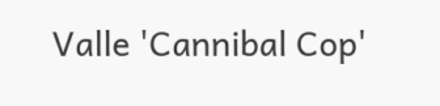Valle 'Cannibal Cop'